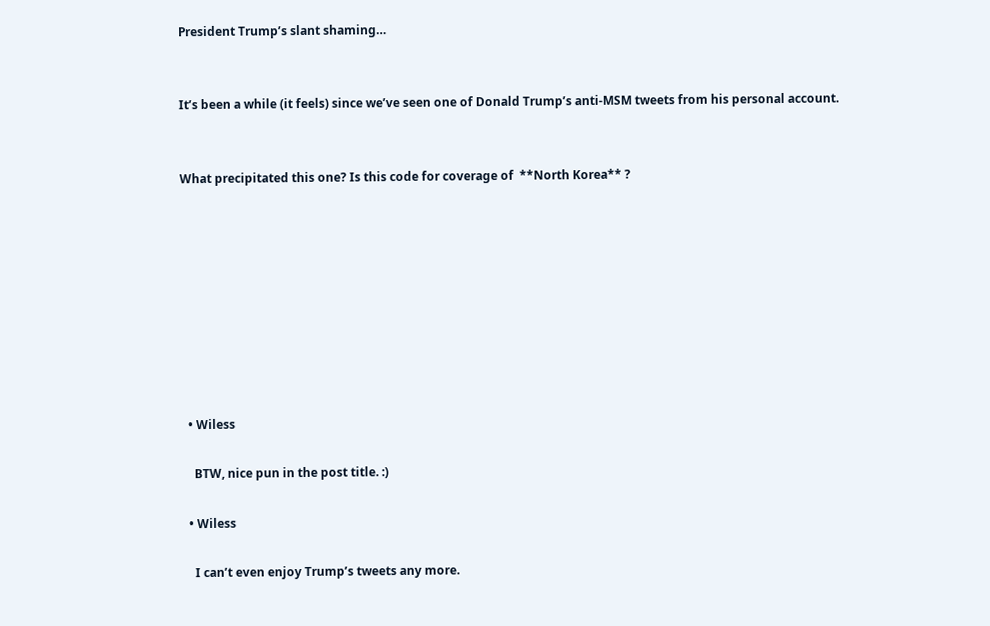President Trump’s slant shaming…


It’s been a while (it feels) since we’ve seen one of Donald Trump’s anti-MSM tweets from his personal account.


What precipitated this one? Is this code for coverage of  **North Korea** ?









  • Wiless

    BTW, nice pun in the post title. :)

  • Wiless

    I can’t even enjoy Trump’s tweets any more.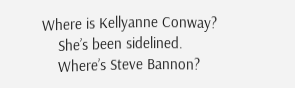Where is Kellyanne Conway?
    She’s been sidelined.
    Where’s Steve Bannon?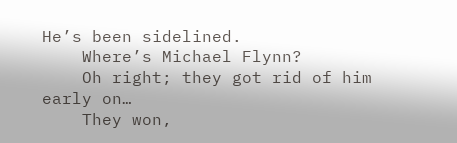He’s been sidelined.
    Where’s Michael Flynn?
    Oh right; they got rid of him early on…
    They won,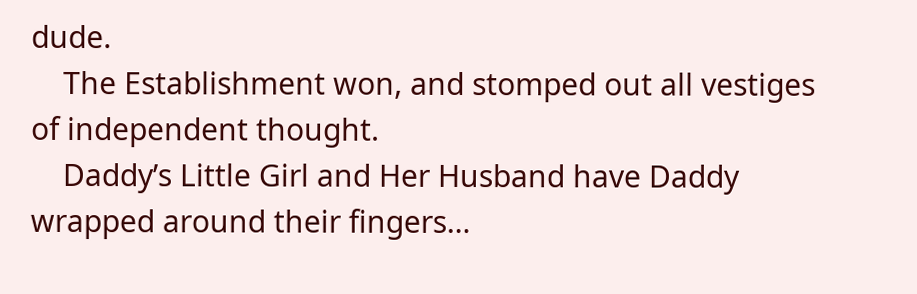dude.
    The Establishment won, and stomped out all vestiges of independent thought.
    Daddy’s Little Girl and Her Husband have Daddy wrapped around their fingers…